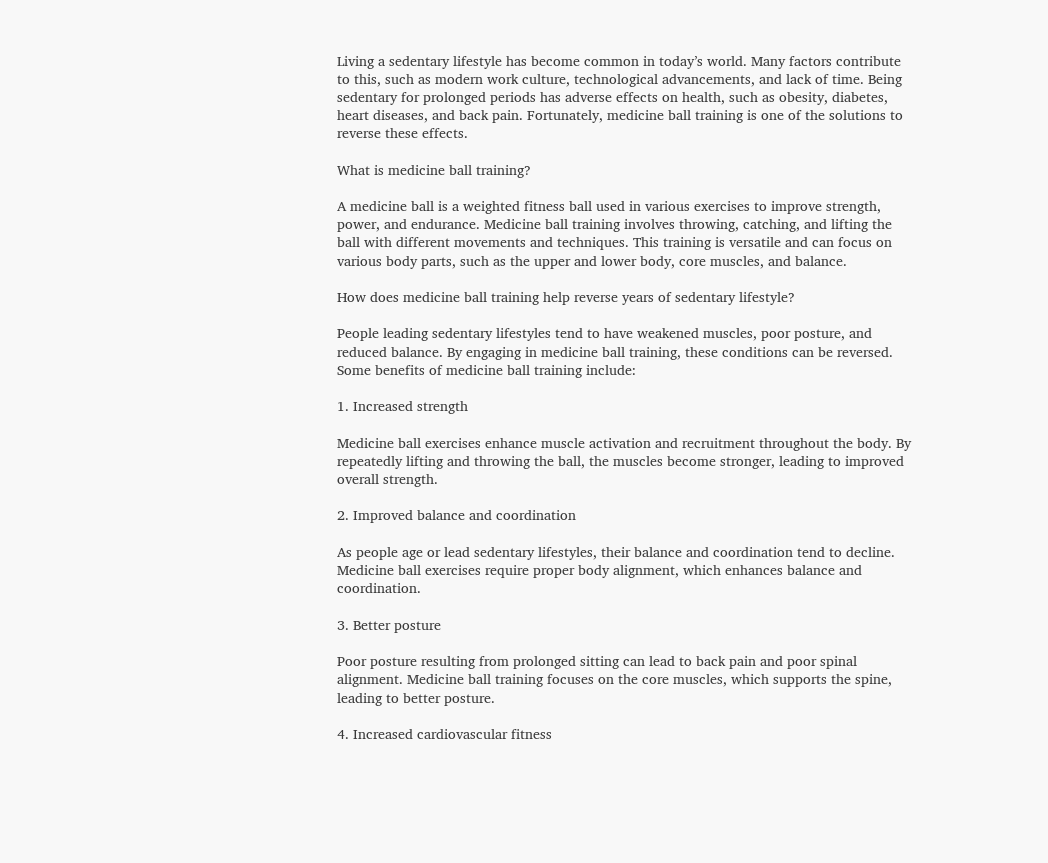Living a sedentary lifestyle has become common in today’s world. Many factors contribute to this, such as modern work culture, technological advancements, and lack of time. Being sedentary for prolonged periods has adverse effects on health, such as obesity, diabetes, heart diseases, and back pain. Fortunately, medicine ball training is one of the solutions to reverse these effects.

What is medicine ball training?

A medicine ball is a weighted fitness ball used in various exercises to improve strength, power, and endurance. Medicine ball training involves throwing, catching, and lifting the ball with different movements and techniques. This training is versatile and can focus on various body parts, such as the upper and lower body, core muscles, and balance.

How does medicine ball training help reverse years of sedentary lifestyle?

People leading sedentary lifestyles tend to have weakened muscles, poor posture, and reduced balance. By engaging in medicine ball training, these conditions can be reversed. Some benefits of medicine ball training include:

1. Increased strength

Medicine ball exercises enhance muscle activation and recruitment throughout the body. By repeatedly lifting and throwing the ball, the muscles become stronger, leading to improved overall strength.

2. Improved balance and coordination

As people age or lead sedentary lifestyles, their balance and coordination tend to decline. Medicine ball exercises require proper body alignment, which enhances balance and coordination.

3. Better posture

Poor posture resulting from prolonged sitting can lead to back pain and poor spinal alignment. Medicine ball training focuses on the core muscles, which supports the spine, leading to better posture.

4. Increased cardiovascular fitness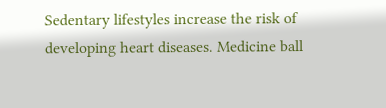Sedentary lifestyles increase the risk of developing heart diseases. Medicine ball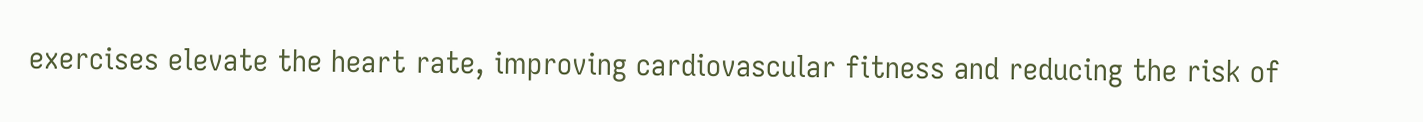exercises elevate the heart rate, improving cardiovascular fitness and reducing the risk of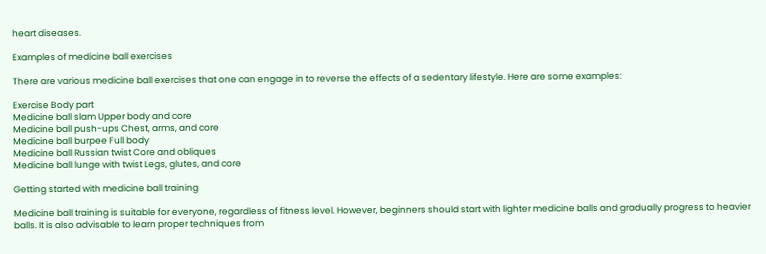heart diseases.

Examples of medicine ball exercises

There are various medicine ball exercises that one can engage in to reverse the effects of a sedentary lifestyle. Here are some examples:

Exercise Body part
Medicine ball slam Upper body and core
Medicine ball push-ups Chest, arms, and core
Medicine ball burpee Full body
Medicine ball Russian twist Core and obliques
Medicine ball lunge with twist Legs, glutes, and core

Getting started with medicine ball training

Medicine ball training is suitable for everyone, regardless of fitness level. However, beginners should start with lighter medicine balls and gradually progress to heavier balls. It is also advisable to learn proper techniques from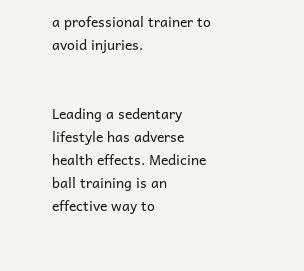a professional trainer to avoid injuries.


Leading a sedentary lifestyle has adverse health effects. Medicine ball training is an effective way to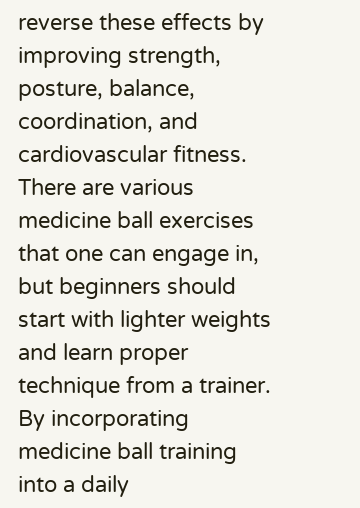reverse these effects by improving strength, posture, balance, coordination, and cardiovascular fitness. There are various medicine ball exercises that one can engage in, but beginners should start with lighter weights and learn proper technique from a trainer. By incorporating medicine ball training into a daily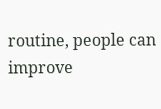routine, people can improve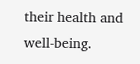their health and well-being.